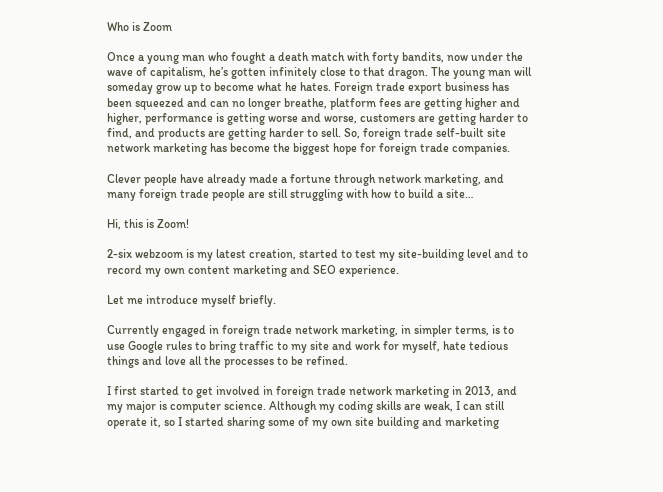Who is Zoom

Once a young man who fought a death match with forty bandits, now under the wave of capitalism, he’s gotten infinitely close to that dragon. The young man will someday grow up to become what he hates. Foreign trade export business has been squeezed and can no longer breathe, platform fees are getting higher and higher, performance is getting worse and worse, customers are getting harder to find, and products are getting harder to sell. So, foreign trade self-built site network marketing has become the biggest hope for foreign trade companies.

Clever people have already made a fortune through network marketing, and many foreign trade people are still struggling with how to build a site…

Hi, this is Zoom!

2-six webzoom is my latest creation, started to test my site-building level and to record my own content marketing and SEO experience.

Let me introduce myself briefly.

Currently engaged in foreign trade network marketing, in simpler terms, is to use Google rules to bring traffic to my site and work for myself, hate tedious things and love all the processes to be refined.

I first started to get involved in foreign trade network marketing in 2013, and my major is computer science. Although my coding skills are weak, I can still operate it, so I started sharing some of my own site building and marketing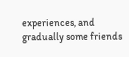experiences, and gradually some friends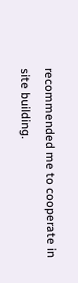recommended me to cooperate in site building.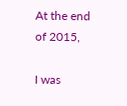At the end of 2015,

I was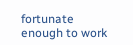fortunate enough to work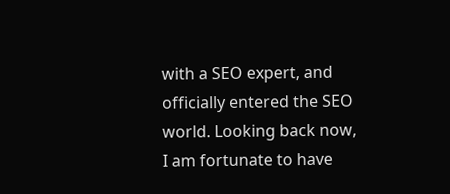with a SEO expert, and officially entered the SEO world. Looking back now, I am fortunate to have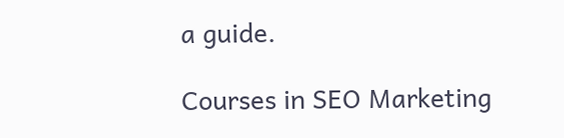a guide.

Courses in SEO Marketing